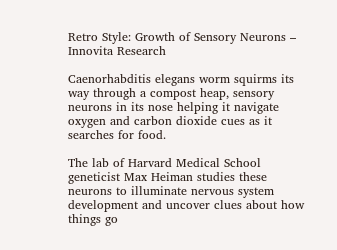Retro Style: Growth of Sensory Neurons – Innovita Research

Caenorhabditis elegans worm squirms its way through a compost heap, sensory neurons in its nose helping it navigate oxygen and carbon dioxide cues as it searches for food.

The lab of Harvard Medical School geneticist Max Heiman studies these neurons to illuminate nervous system development and uncover clues about how things go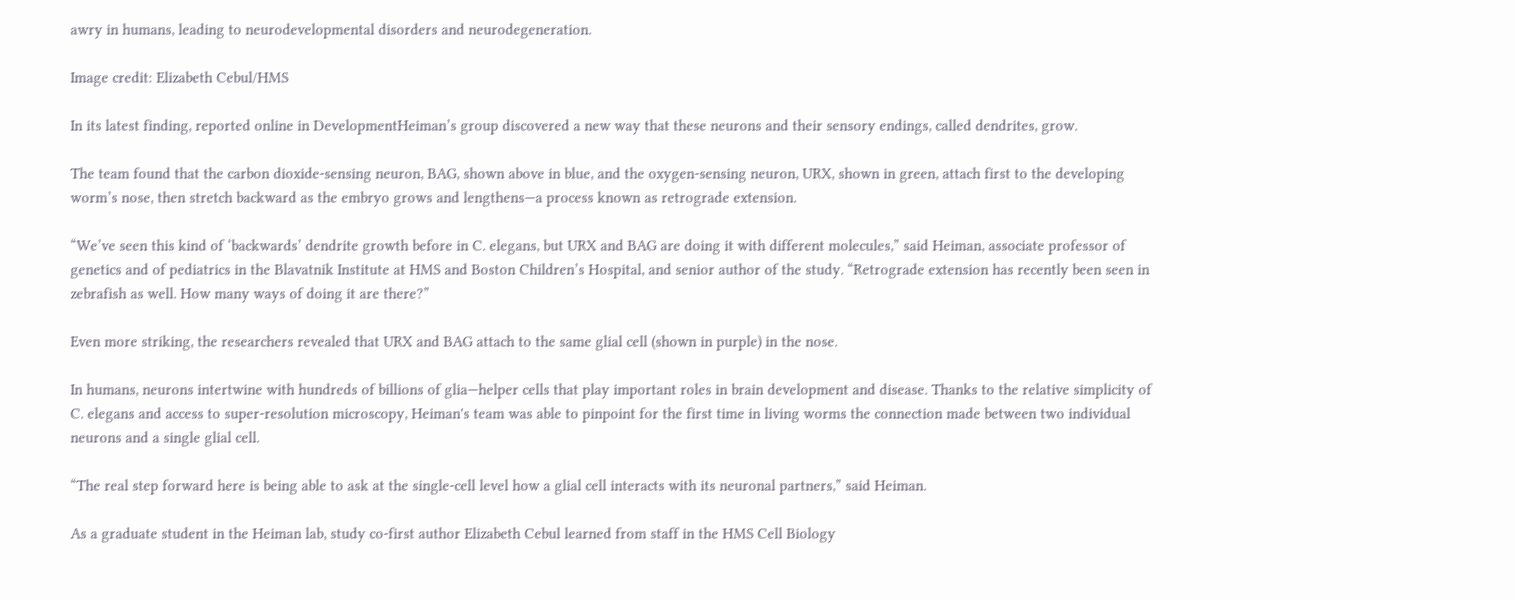awry in humans, leading to neurodevelopmental disorders and neurodegeneration.

Image credit: Elizabeth Cebul/HMS

In its latest finding, reported online in DevelopmentHeiman’s group discovered a new way that these neurons and their sensory endings, called dendrites, grow.

The team found that the carbon dioxide-sensing neuron, BAG, shown above in blue, and the oxygen-sensing neuron, URX, shown in green, attach first to the developing worm’s nose, then stretch backward as the embryo grows and lengthens—a process known as retrograde extension.

“We’ve seen this kind of ‘backwards’ dendrite growth before in C. elegans, but URX and BAG are doing it with different molecules,” said Heiman, associate professor of genetics and of pediatrics in the Blavatnik Institute at HMS and Boston Children’s Hospital, and senior author of the study. “Retrograde extension has recently been seen in zebrafish as well. How many ways of doing it are there?”

Even more striking, the researchers revealed that URX and BAG attach to the same glial cell (shown in purple) in the nose.

In humans, neurons intertwine with hundreds of billions of glia—helper cells that play important roles in brain development and disease. Thanks to the relative simplicity of C. elegans and access to super-resolution microscopy, Heiman's team was able to pinpoint for the first time in living worms the connection made between two individual neurons and a single glial cell.

“The real step forward here is being able to ask at the single-cell level how a glial cell interacts with its neuronal partners,” said Heiman.

As a graduate student in the Heiman lab, study co-first author Elizabeth Cebul learned from staff in the HMS Cell Biology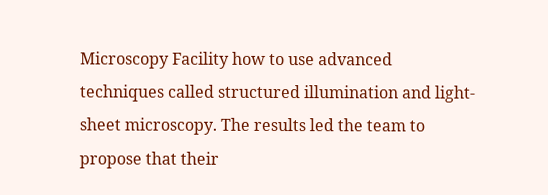Microscopy Facility how to use advanced techniques called structured illumination and light-sheet microscopy. The results led the team to propose that their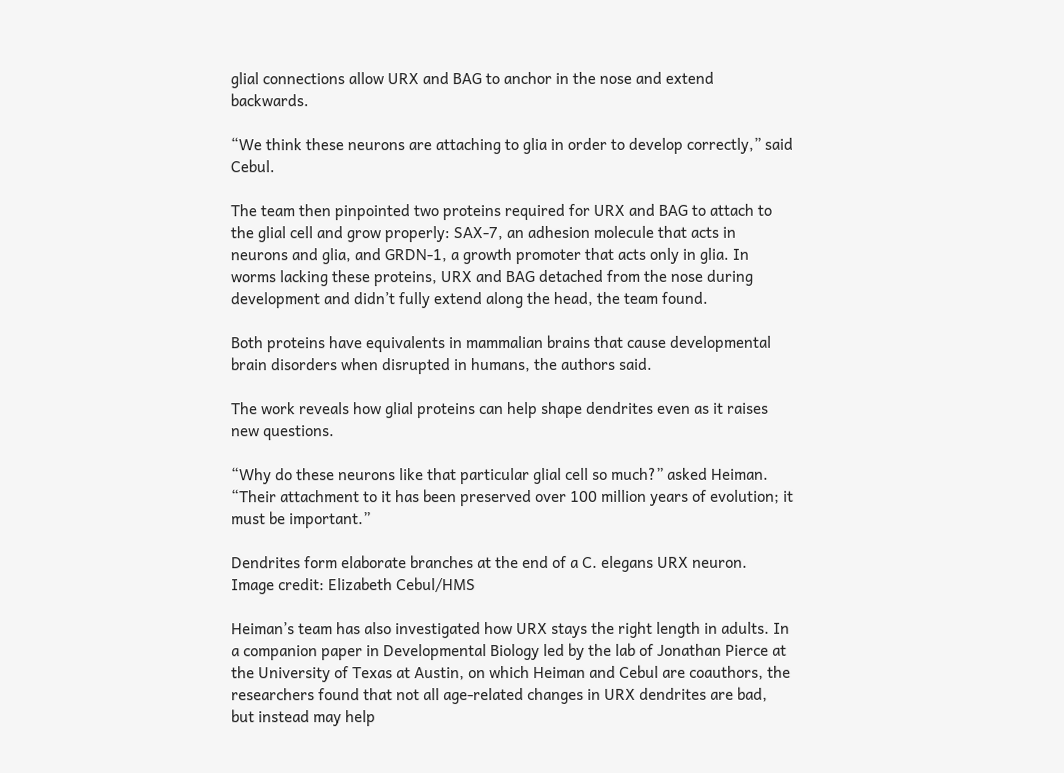glial connections allow URX and BAG to anchor in the nose and extend backwards.

“We think these neurons are attaching to glia in order to develop correctly,” said Cebul.

The team then pinpointed two proteins required for URX and BAG to attach to the glial cell and grow properly: SAX-7, an adhesion molecule that acts in neurons and glia, and GRDN-1, a growth promoter that acts only in glia. In worms lacking these proteins, URX and BAG detached from the nose during development and didn’t fully extend along the head, the team found.

Both proteins have equivalents in mammalian brains that cause developmental brain disorders when disrupted in humans, the authors said.

The work reveals how glial proteins can help shape dendrites even as it raises new questions.

“Why do these neurons like that particular glial cell so much?” asked Heiman. “Their attachment to it has been preserved over 100 million years of evolution; it must be important.”

Dendrites form elaborate branches at the end of a C. elegans URX neuron. Image credit: Elizabeth Cebul/HMS

Heiman’s team has also investigated how URX stays the right length in adults. In a companion paper in Developmental Biology led by the lab of Jonathan Pierce at the University of Texas at Austin, on which Heiman and Cebul are coauthors, the researchers found that not all age-related changes in URX dendrites are bad, but instead may help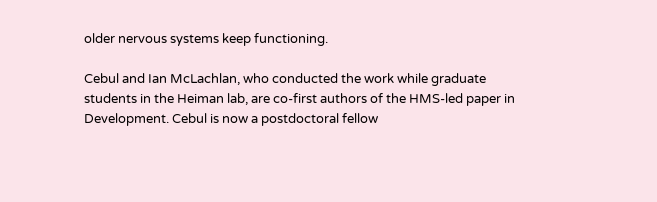older nervous systems keep functioning.

Cebul and Ian McLachlan, who conducted the work while graduate students in the Heiman lab, are co-first authors of the HMS-led paper in Development. Cebul is now a postdoctoral fellow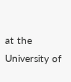at the University of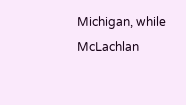Michigan, while McLachlan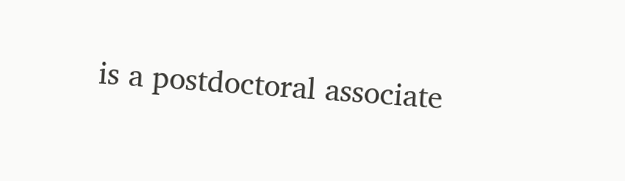is a postdoctoral associate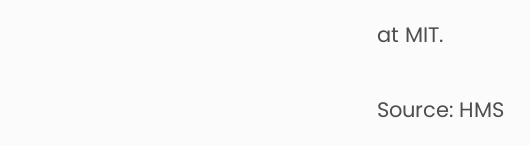at MIT.

Source: HMS